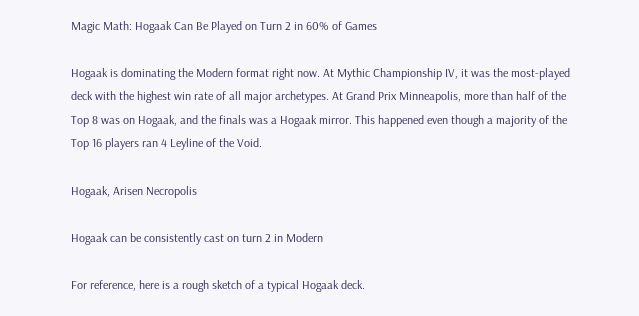Magic Math: Hogaak Can Be Played on Turn 2 in 60% of Games

Hogaak is dominating the Modern format right now. At Mythic Championship IV, it was the most-played deck with the highest win rate of all major archetypes. At Grand Prix Minneapolis, more than half of the Top 8 was on Hogaak, and the finals was a Hogaak mirror. This happened even though a majority of the Top 16 players ran 4 Leyline of the Void.

Hogaak, Arisen Necropolis

Hogaak can be consistently cast on turn 2 in Modern

For reference, here is a rough sketch of a typical Hogaak deck.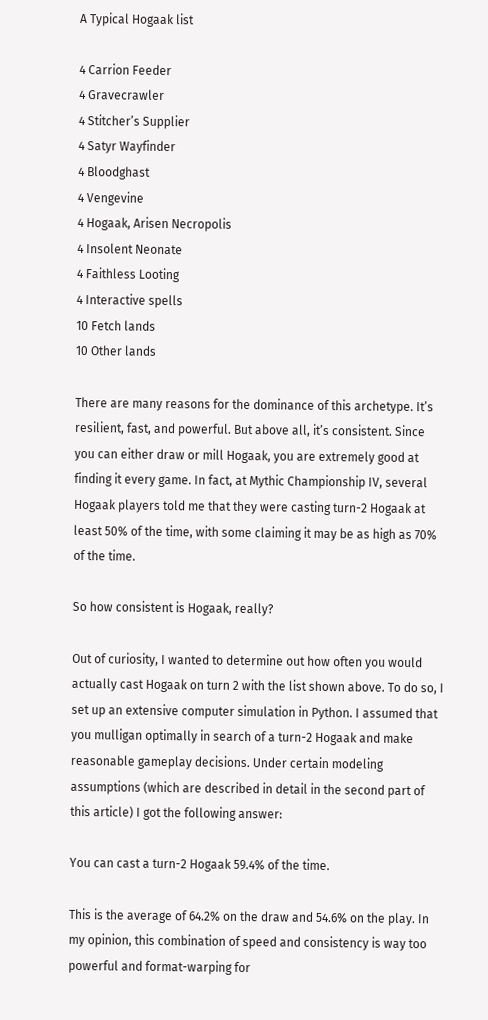A Typical Hogaak list

4 Carrion Feeder
4 Gravecrawler
4 Stitcher’s Supplier
4 Satyr Wayfinder
4 Bloodghast
4 Vengevine
4 Hogaak, Arisen Necropolis
4 Insolent Neonate
4 Faithless Looting
4 Interactive spells
10 Fetch lands
10 Other lands

There are many reasons for the dominance of this archetype. It’s resilient, fast, and powerful. But above all, it’s consistent. Since you can either draw or mill Hogaak, you are extremely good at finding it every game. In fact, at Mythic Championship IV, several Hogaak players told me that they were casting turn-2 Hogaak at least 50% of the time, with some claiming it may be as high as 70% of the time.

So how consistent is Hogaak, really?

Out of curiosity, I wanted to determine out how often you would actually cast Hogaak on turn 2 with the list shown above. To do so, I set up an extensive computer simulation in Python. I assumed that you mulligan optimally in search of a turn-2 Hogaak and make reasonable gameplay decisions. Under certain modeling assumptions (which are described in detail in the second part of this article) I got the following answer:

You can cast a turn-2 Hogaak 59.4% of the time.

This is the average of 64.2% on the draw and 54.6% on the play. In my opinion, this combination of speed and consistency is way too powerful and format-warping for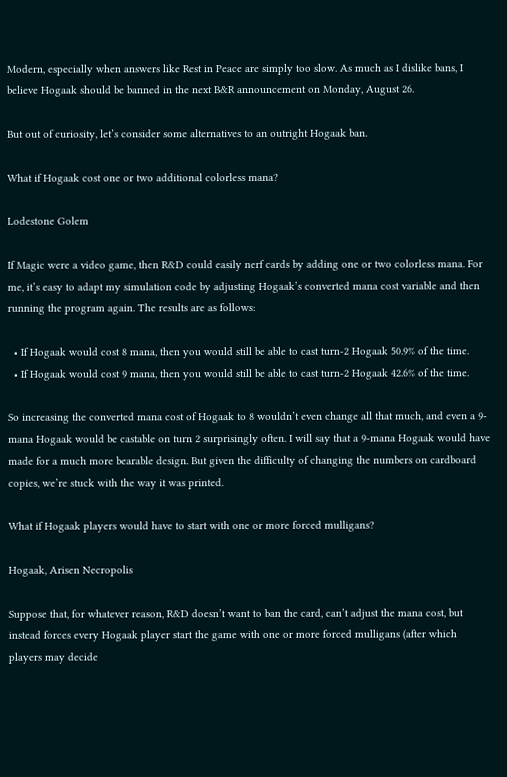Modern, especially when answers like Rest in Peace are simply too slow. As much as I dislike bans, I believe Hogaak should be banned in the next B&R announcement on Monday, August 26.

But out of curiosity, let’s consider some alternatives to an outright Hogaak ban.

What if Hogaak cost one or two additional colorless mana?

Lodestone Golem

If Magic were a video game, then R&D could easily nerf cards by adding one or two colorless mana. For me, it’s easy to adapt my simulation code by adjusting Hogaak’s converted mana cost variable and then running the program again. The results are as follows:

  • If Hogaak would cost 8 mana, then you would still be able to cast turn-2 Hogaak 50.9% of the time.
  • If Hogaak would cost 9 mana, then you would still be able to cast turn-2 Hogaak 42.6% of the time.

So increasing the converted mana cost of Hogaak to 8 wouldn’t even change all that much, and even a 9-mana Hogaak would be castable on turn 2 surprisingly often. I will say that a 9-mana Hogaak would have made for a much more bearable design. But given the difficulty of changing the numbers on cardboard copies, we’re stuck with the way it was printed.

What if Hogaak players would have to start with one or more forced mulligans?

Hogaak, Arisen Necropolis

Suppose that, for whatever reason, R&D doesn’t want to ban the card, can’t adjust the mana cost, but instead forces every Hogaak player start the game with one or more forced mulligans (after which players may decide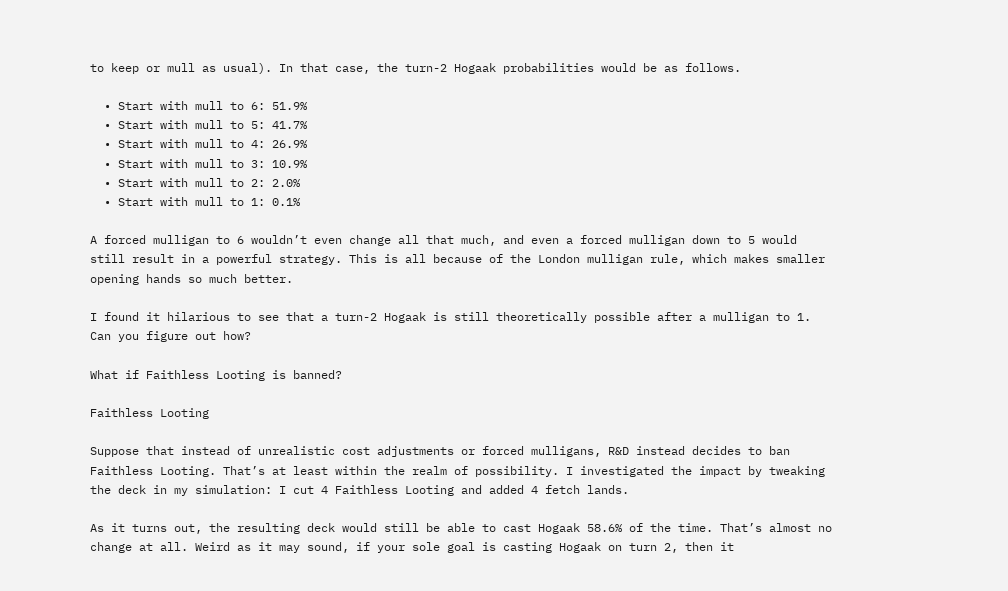to keep or mull as usual). In that case, the turn-2 Hogaak probabilities would be as follows.

  • Start with mull to 6: 51.9%
  • Start with mull to 5: 41.7%
  • Start with mull to 4: 26.9%
  • Start with mull to 3: 10.9%
  • Start with mull to 2: 2.0%
  • Start with mull to 1: 0.1%

A forced mulligan to 6 wouldn’t even change all that much, and even a forced mulligan down to 5 would still result in a powerful strategy. This is all because of the London mulligan rule, which makes smaller opening hands so much better.

I found it hilarious to see that a turn-2 Hogaak is still theoretically possible after a mulligan to 1. Can you figure out how?

What if Faithless Looting is banned?

Faithless Looting

Suppose that instead of unrealistic cost adjustments or forced mulligans, R&D instead decides to ban Faithless Looting. That’s at least within the realm of possibility. I investigated the impact by tweaking the deck in my simulation: I cut 4 Faithless Looting and added 4 fetch lands.

As it turns out, the resulting deck would still be able to cast Hogaak 58.6% of the time. That’s almost no change at all. Weird as it may sound, if your sole goal is casting Hogaak on turn 2, then it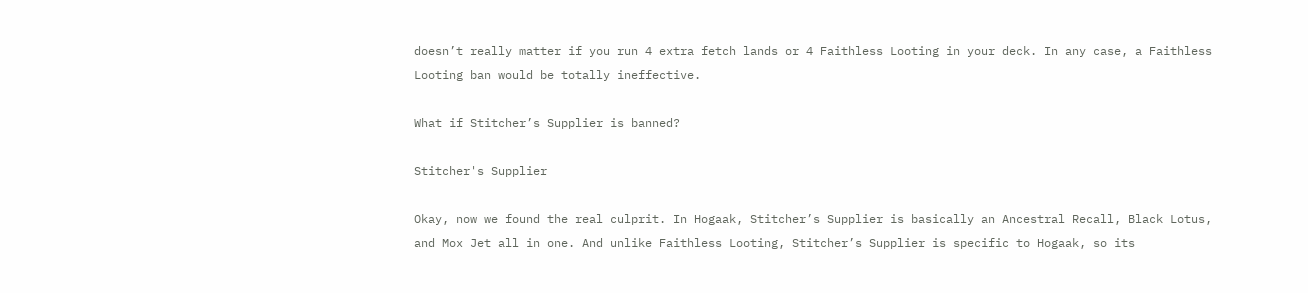doesn’t really matter if you run 4 extra fetch lands or 4 Faithless Looting in your deck. In any case, a Faithless Looting ban would be totally ineffective.

What if Stitcher’s Supplier is banned?

Stitcher's Supplier

Okay, now we found the real culprit. In Hogaak, Stitcher’s Supplier is basically an Ancestral Recall, Black Lotus, and Mox Jet all in one. And unlike Faithless Looting, Stitcher’s Supplier is specific to Hogaak, so its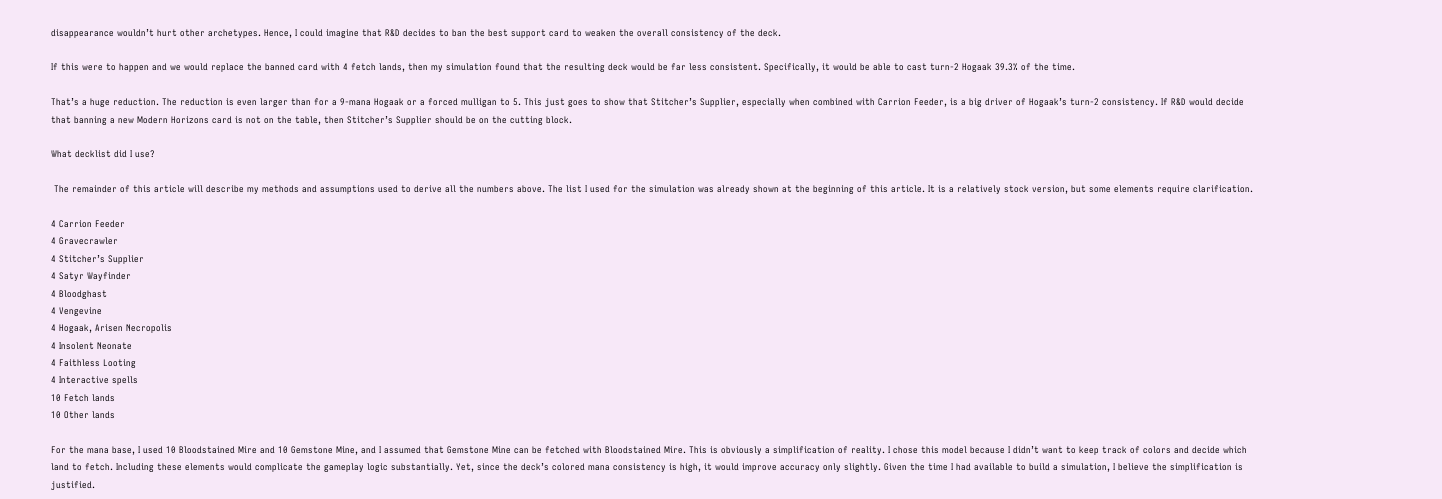disappearance wouldn’t hurt other archetypes. Hence, I could imagine that R&D decides to ban the best support card to weaken the overall consistency of the deck.

If this were to happen and we would replace the banned card with 4 fetch lands, then my simulation found that the resulting deck would be far less consistent. Specifically, it would be able to cast turn-2 Hogaak 39.3% of the time.

That’s a huge reduction. The reduction is even larger than for a 9-mana Hogaak or a forced mulligan to 5. This just goes to show that Stitcher’s Supplier, especially when combined with Carrion Feeder, is a big driver of Hogaak’s turn-2 consistency. If R&D would decide that banning a new Modern Horizons card is not on the table, then Stitcher’s Supplier should be on the cutting block.

What decklist did I use?

 The remainder of this article will describe my methods and assumptions used to derive all the numbers above. The list I used for the simulation was already shown at the beginning of this article. It is a relatively stock version, but some elements require clarification.

4 Carrion Feeder
4 Gravecrawler
4 Stitcher’s Supplier
4 Satyr Wayfinder
4 Bloodghast
4 Vengevine
4 Hogaak, Arisen Necropolis
4 Insolent Neonate
4 Faithless Looting
4 Interactive spells
10 Fetch lands
10 Other lands

For the mana base, I used 10 Bloodstained Mire and 10 Gemstone Mine, and I assumed that Gemstone Mine can be fetched with Bloodstained Mire. This is obviously a simplification of reality. I chose this model because I didn’t want to keep track of colors and decide which land to fetch. Including these elements would complicate the gameplay logic substantially. Yet, since the deck’s colored mana consistency is high, it would improve accuracy only slightly. Given the time I had available to build a simulation, I believe the simplification is justified.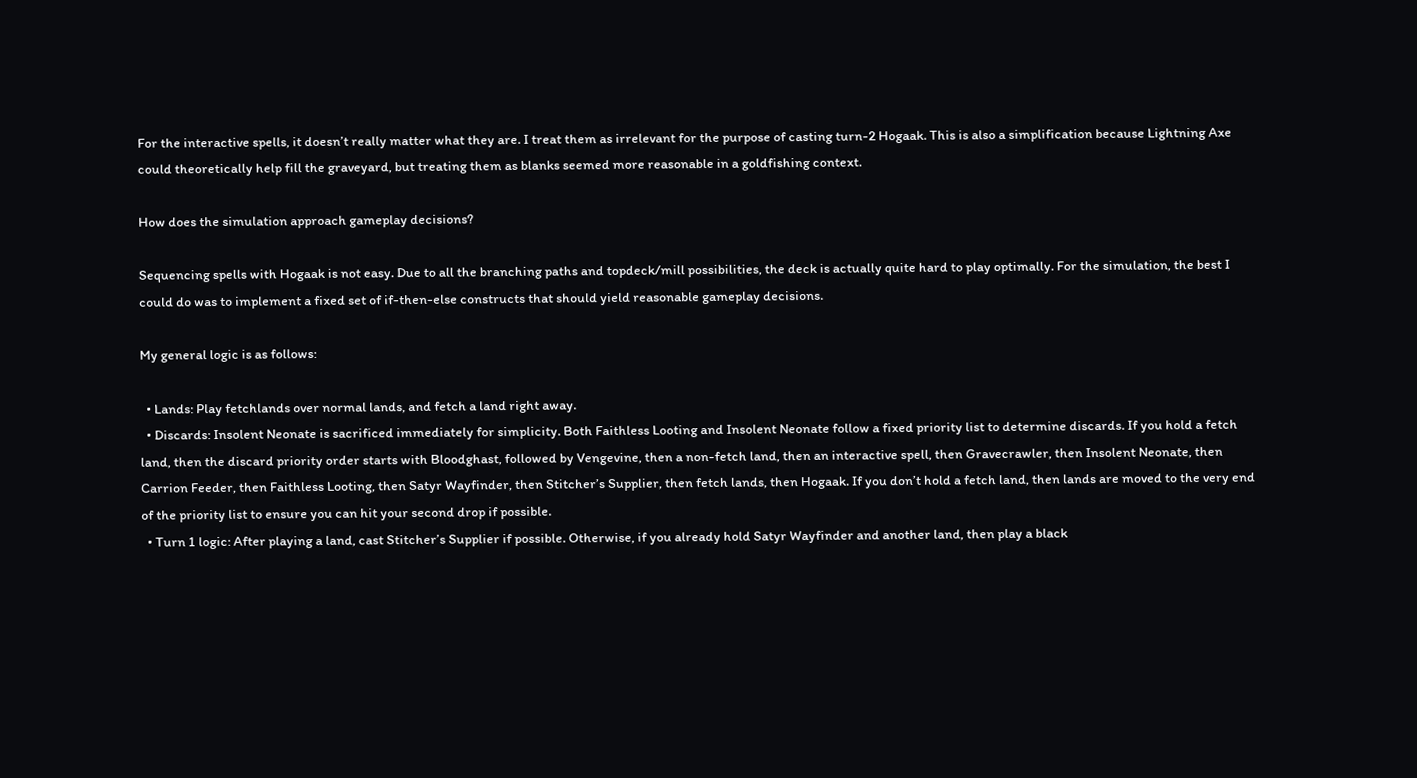For the interactive spells, it doesn’t really matter what they are. I treat them as irrelevant for the purpose of casting turn-2 Hogaak. This is also a simplification because Lightning Axe could theoretically help fill the graveyard, but treating them as blanks seemed more reasonable in a goldfishing context.

How does the simulation approach gameplay decisions?

Sequencing spells with Hogaak is not easy. Due to all the branching paths and topdeck/mill possibilities, the deck is actually quite hard to play optimally. For the simulation, the best I could do was to implement a fixed set of if-then-else constructs that should yield reasonable gameplay decisions.

My general logic is as follows:

  • Lands: Play fetchlands over normal lands, and fetch a land right away.
  • Discards: Insolent Neonate is sacrificed immediately for simplicity. Both Faithless Looting and Insolent Neonate follow a fixed priority list to determine discards. If you hold a fetch land, then the discard priority order starts with Bloodghast, followed by Vengevine, then a non-fetch land, then an interactive spell, then Gravecrawler, then Insolent Neonate, then Carrion Feeder, then Faithless Looting, then Satyr Wayfinder, then Stitcher’s Supplier, then fetch lands, then Hogaak. If you don’t hold a fetch land, then lands are moved to the very end of the priority list to ensure you can hit your second drop if possible.
  • Turn 1 logic: After playing a land, cast Stitcher’s Supplier if possible. Otherwise, if you already hold Satyr Wayfinder and another land, then play a black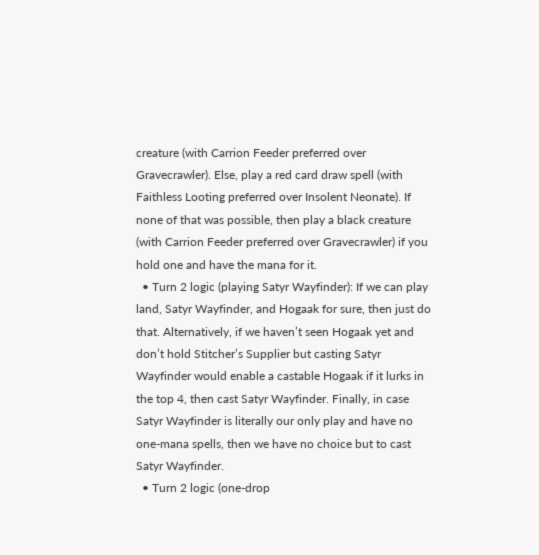creature (with Carrion Feeder preferred over Gravecrawler). Else, play a red card draw spell (with Faithless Looting preferred over Insolent Neonate). If none of that was possible, then play a black creature (with Carrion Feeder preferred over Gravecrawler) if you hold one and have the mana for it.
  • Turn 2 logic (playing Satyr Wayfinder): If we can play land, Satyr Wayfinder, and Hogaak for sure, then just do that. Alternatively, if we haven’t seen Hogaak yet and don’t hold Stitcher’s Supplier but casting Satyr Wayfinder would enable a castable Hogaak if it lurks in the top 4, then cast Satyr Wayfinder. Finally, in case Satyr Wayfinder is literally our only play and have no one-mana spells, then we have no choice but to cast Satyr Wayfinder.
  • Turn 2 logic (one-drop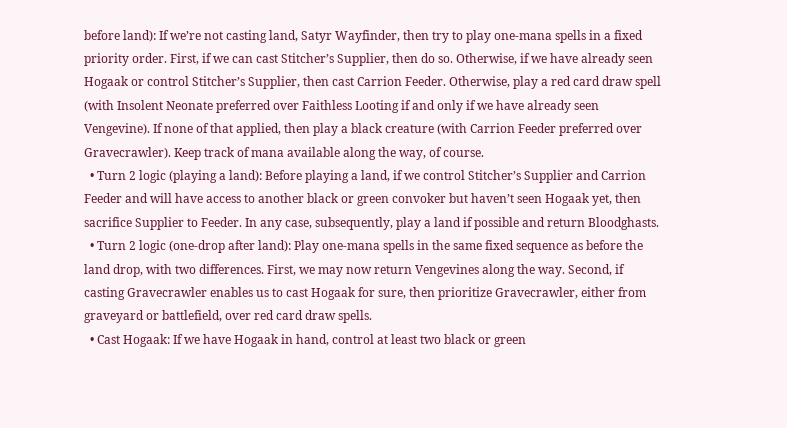before land): If we’re not casting land, Satyr Wayfinder, then try to play one-mana spells in a fixed priority order. First, if we can cast Stitcher’s Supplier, then do so. Otherwise, if we have already seen Hogaak or control Stitcher’s Supplier, then cast Carrion Feeder. Otherwise, play a red card draw spell (with Insolent Neonate preferred over Faithless Looting if and only if we have already seen Vengevine). If none of that applied, then play a black creature (with Carrion Feeder preferred over Gravecrawler). Keep track of mana available along the way, of course.
  • Turn 2 logic (playing a land): Before playing a land, if we control Stitcher’s Supplier and Carrion Feeder and will have access to another black or green convoker but haven’t seen Hogaak yet, then sacrifice Supplier to Feeder. In any case, subsequently, play a land if possible and return Bloodghasts.
  • Turn 2 logic (one-drop after land): Play one-mana spells in the same fixed sequence as before the land drop, with two differences. First, we may now return Vengevines along the way. Second, if casting Gravecrawler enables us to cast Hogaak for sure, then prioritize Gravecrawler, either from graveyard or battlefield, over red card draw spells.
  • Cast Hogaak: If we have Hogaak in hand, control at least two black or green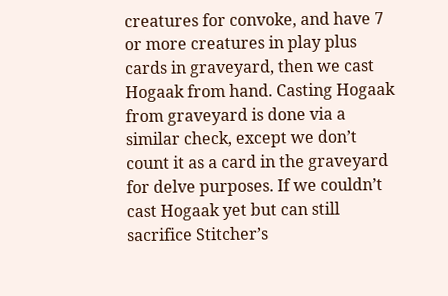creatures for convoke, and have 7 or more creatures in play plus cards in graveyard, then we cast Hogaak from hand. Casting Hogaak from graveyard is done via a similar check, except we don’t count it as a card in the graveyard for delve purposes. If we couldn’t cast Hogaak yet but can still sacrifice Stitcher’s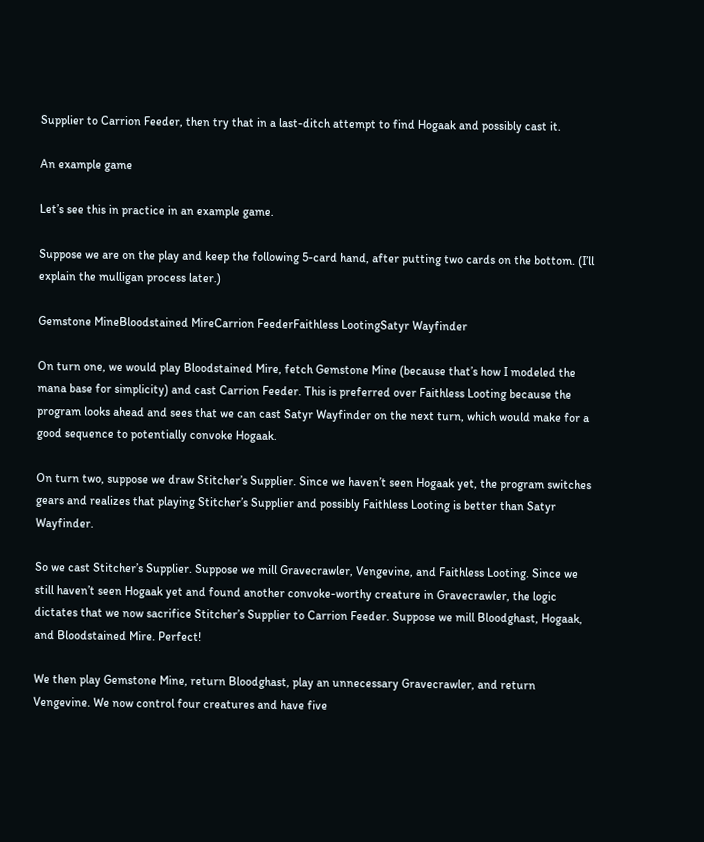Supplier to Carrion Feeder, then try that in a last-ditch attempt to find Hogaak and possibly cast it.

An example game

Let’s see this in practice in an example game.

Suppose we are on the play and keep the following 5-card hand, after putting two cards on the bottom. (I’ll explain the mulligan process later.)

Gemstone MineBloodstained MireCarrion FeederFaithless LootingSatyr Wayfinder

On turn one, we would play Bloodstained Mire, fetch Gemstone Mine (because that’s how I modeled the mana base for simplicity) and cast Carrion Feeder. This is preferred over Faithless Looting because the program looks ahead and sees that we can cast Satyr Wayfinder on the next turn, which would make for a good sequence to potentially convoke Hogaak.

On turn two, suppose we draw Stitcher’s Supplier. Since we haven’t seen Hogaak yet, the program switches gears and realizes that playing Stitcher’s Supplier and possibly Faithless Looting is better than Satyr Wayfinder.

So we cast Stitcher’s Supplier. Suppose we mill Gravecrawler, Vengevine, and Faithless Looting. Since we still haven’t seen Hogaak yet and found another convoke-worthy creature in Gravecrawler, the logic dictates that we now sacrifice Stitcher’s Supplier to Carrion Feeder. Suppose we mill Bloodghast, Hogaak, and Bloodstained Mire. Perfect!

We then play Gemstone Mine, return Bloodghast, play an unnecessary Gravecrawler, and return Vengevine. We now control four creatures and have five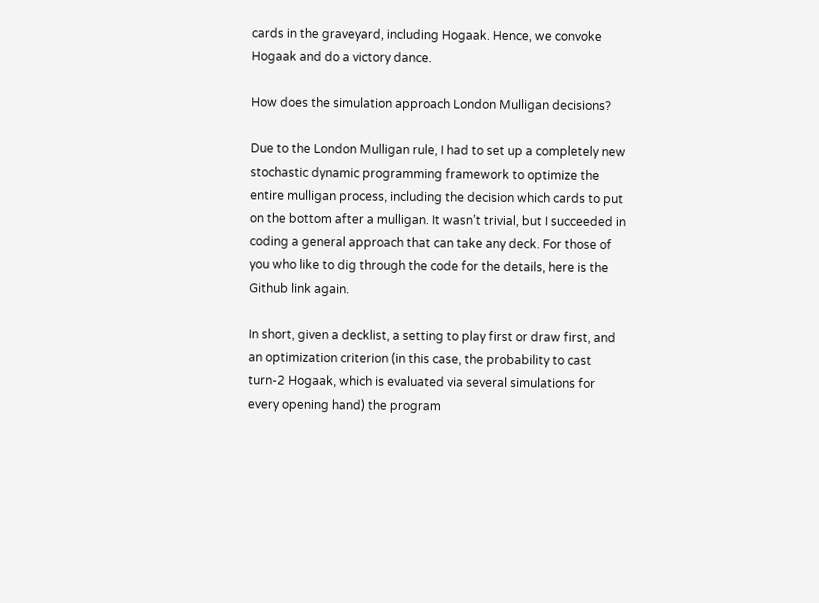cards in the graveyard, including Hogaak. Hence, we convoke Hogaak and do a victory dance.

How does the simulation approach London Mulligan decisions?

Due to the London Mulligan rule, I had to set up a completely new stochastic dynamic programming framework to optimize the entire mulligan process, including the decision which cards to put on the bottom after a mulligan. It wasn’t trivial, but I succeeded in coding a general approach that can take any deck. For those of you who like to dig through the code for the details, here is the Github link again.

In short, given a decklist, a setting to play first or draw first, and an optimization criterion (in this case, the probability to cast turn-2 Hogaak, which is evaluated via several simulations for every opening hand) the program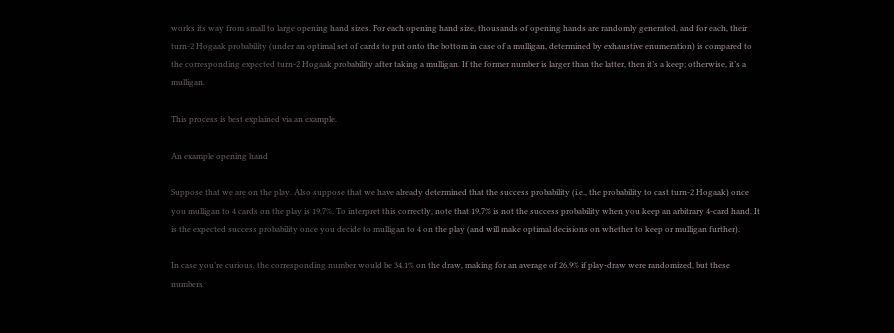works its way from small to large opening hand sizes. For each opening hand size, thousands of opening hands are randomly generated, and for each, their turn-2 Hogaak probability (under an optimal set of cards to put onto the bottom in case of a mulligan, determined by exhaustive enumeration) is compared to the corresponding expected turn-2 Hogaak probability after taking a mulligan. If the former number is larger than the latter, then it’s a keep; otherwise, it’s a mulligan.

This process is best explained via an example.

An example opening hand

Suppose that we are on the play. Also suppose that we have already determined that the success probability (i.e., the probability to cast turn-2 Hogaak) once you mulligan to 4 cards on the play is 19.7%. To interpret this correctly, note that 19.7% is not the success probability when you keep an arbitrary 4-card hand. It is the expected success probability once you decide to mulligan to 4 on the play (and will make optimal decisions on whether to keep or mulligan further).

In case you’re curious, the corresponding number would be 34.1% on the draw, making for an average of 26.9% if play-draw were randomized, but these numbers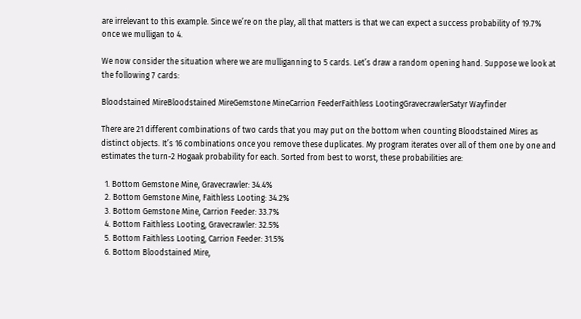are irrelevant to this example. Since we’re on the play, all that matters is that we can expect a success probability of 19.7% once we mulligan to 4.

We now consider the situation where we are mulliganning to 5 cards. Let’s draw a random opening hand. Suppose we look at the following 7 cards:

Bloodstained MireBloodstained MireGemstone MineCarrion FeederFaithless LootingGravecrawlerSatyr Wayfinder

There are 21 different combinations of two cards that you may put on the bottom when counting Bloodstained Mires as distinct objects. It’s 16 combinations once you remove these duplicates. My program iterates over all of them one by one and estimates the turn-2 Hogaak probability for each. Sorted from best to worst, these probabilities are:

  1. Bottom Gemstone Mine, Gravecrawler: 34.4%
  2. Bottom Gemstone Mine, Faithless Looting: 34.2%
  3. Bottom Gemstone Mine, Carrion Feeder: 33.7%
  4. Bottom Faithless Looting, Gravecrawler: 32.5%
  5. Bottom Faithless Looting, Carrion Feeder: 31.5%
  6. Bottom Bloodstained Mire,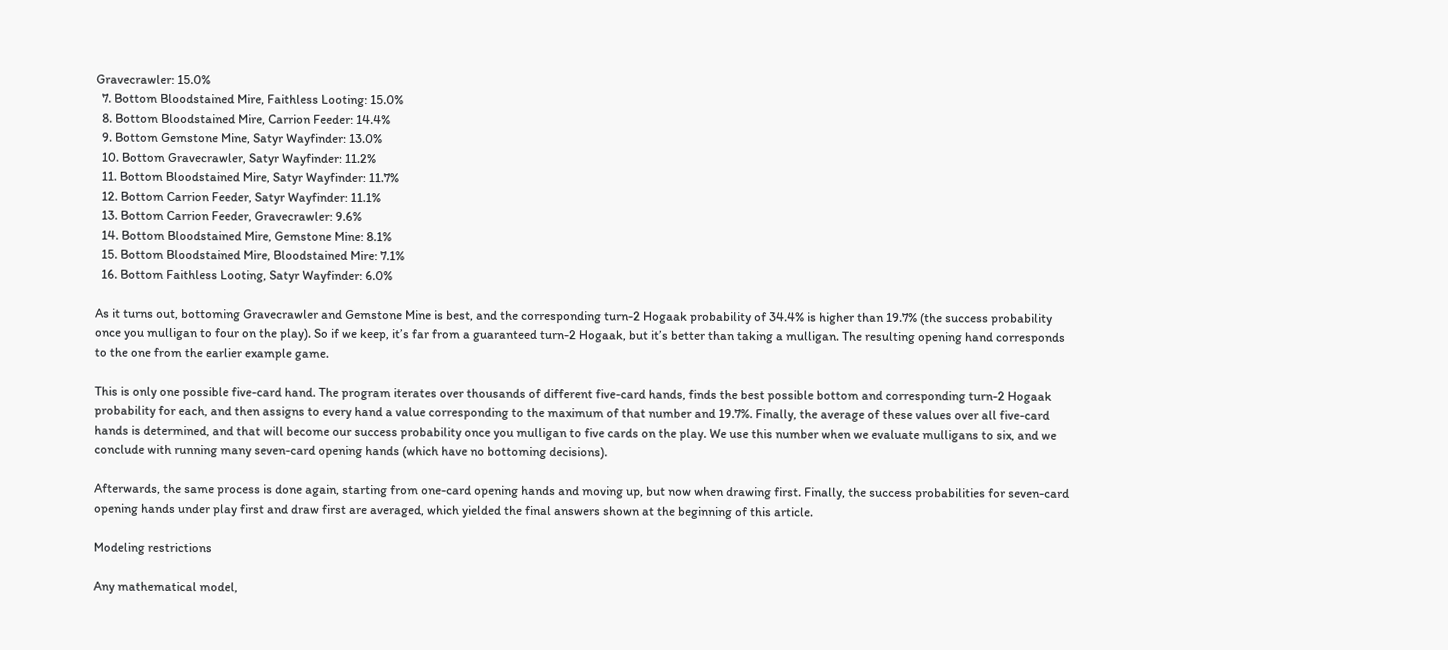Gravecrawler: 15.0%
  7. Bottom Bloodstained Mire, Faithless Looting: 15.0%
  8. Bottom Bloodstained Mire, Carrion Feeder: 14.4%
  9. Bottom Gemstone Mine, Satyr Wayfinder: 13.0%
  10. Bottom Gravecrawler, Satyr Wayfinder: 11.2%
  11. Bottom Bloodstained Mire, Satyr Wayfinder: 11.7%
  12. Bottom Carrion Feeder, Satyr Wayfinder: 11.1%
  13. Bottom Carrion Feeder, Gravecrawler: 9.6%
  14. Bottom Bloodstained Mire, Gemstone Mine: 8.1%
  15. Bottom Bloodstained Mire, Bloodstained Mire: 7.1%
  16. Bottom Faithless Looting, Satyr Wayfinder: 6.0%

As it turns out, bottoming Gravecrawler and Gemstone Mine is best, and the corresponding turn-2 Hogaak probability of 34.4% is higher than 19.7% (the success probability once you mulligan to four on the play). So if we keep, it’s far from a guaranteed turn-2 Hogaak, but it’s better than taking a mulligan. The resulting opening hand corresponds to the one from the earlier example game.

This is only one possible five-card hand. The program iterates over thousands of different five-card hands, finds the best possible bottom and corresponding turn-2 Hogaak probability for each, and then assigns to every hand a value corresponding to the maximum of that number and 19.7%. Finally, the average of these values over all five-card hands is determined, and that will become our success probability once you mulligan to five cards on the play. We use this number when we evaluate mulligans to six, and we conclude with running many seven-card opening hands (which have no bottoming decisions).

Afterwards, the same process is done again, starting from one-card opening hands and moving up, but now when drawing first. Finally, the success probabilities for seven-card opening hands under play first and draw first are averaged, which yielded the final answers shown at the beginning of this article.

Modeling restrictions

Any mathematical model,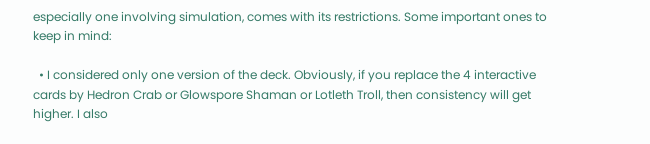especially one involving simulation, comes with its restrictions. Some important ones to keep in mind:

  • I considered only one version of the deck. Obviously, if you replace the 4 interactive cards by Hedron Crab or Glowspore Shaman or Lotleth Troll, then consistency will get higher. I also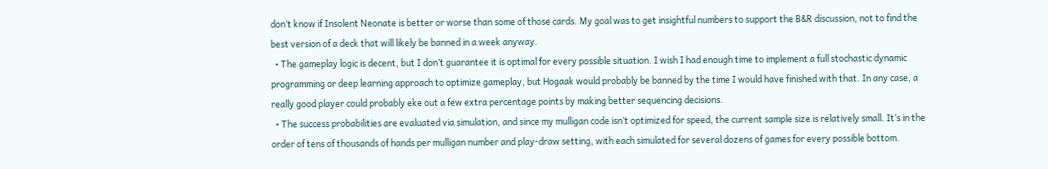don’t know if Insolent Neonate is better or worse than some of those cards. My goal was to get insightful numbers to support the B&R discussion, not to find the best version of a deck that will likely be banned in a week anyway.
  • The gameplay logic is decent, but I don’t guarantee it is optimal for every possible situation. I wish I had enough time to implement a full stochastic dynamic programming or deep learning approach to optimize gameplay, but Hogaak would probably be banned by the time I would have finished with that. In any case, a really good player could probably eke out a few extra percentage points by making better sequencing decisions.
  • The success probabilities are evaluated via simulation, and since my mulligan code isn’t optimized for speed, the current sample size is relatively small. It’s in the order of tens of thousands of hands per mulligan number and play-draw setting, with each simulated for several dozens of games for every possible bottom.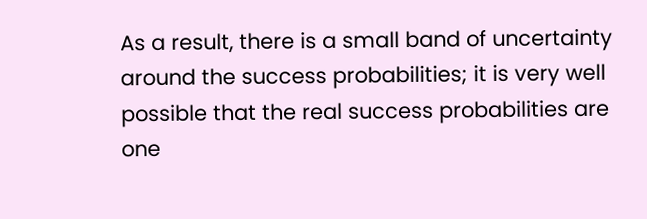As a result, there is a small band of uncertainty around the success probabilities; it is very well possible that the real success probabilities are one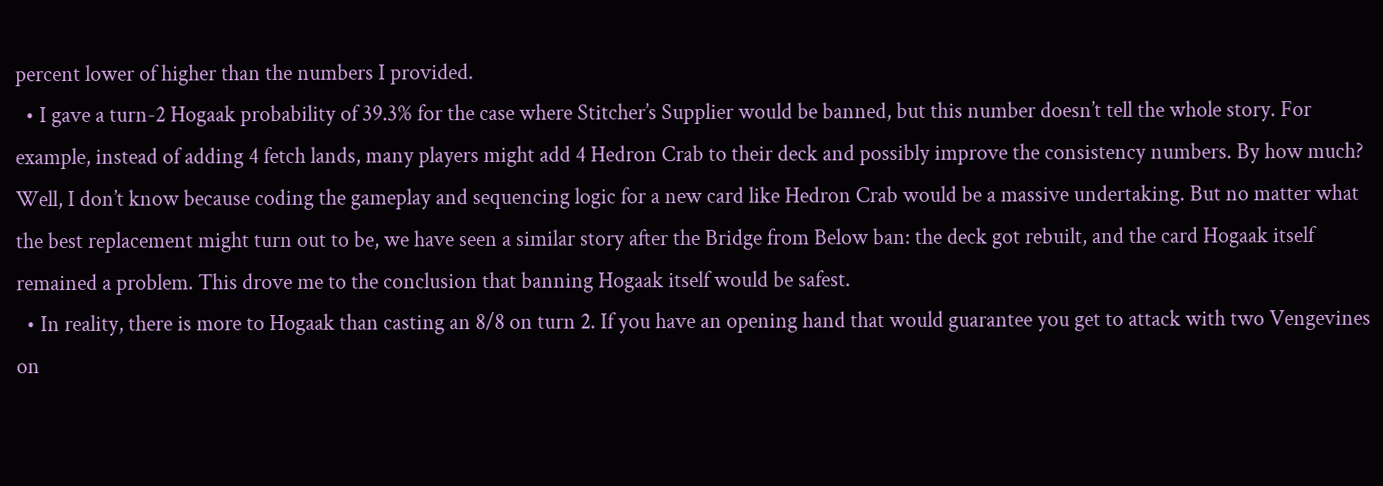percent lower of higher than the numbers I provided.
  • I gave a turn-2 Hogaak probability of 39.3% for the case where Stitcher’s Supplier would be banned, but this number doesn’t tell the whole story. For example, instead of adding 4 fetch lands, many players might add 4 Hedron Crab to their deck and possibly improve the consistency numbers. By how much? Well, I don’t know because coding the gameplay and sequencing logic for a new card like Hedron Crab would be a massive undertaking. But no matter what the best replacement might turn out to be, we have seen a similar story after the Bridge from Below ban: the deck got rebuilt, and the card Hogaak itself remained a problem. This drove me to the conclusion that banning Hogaak itself would be safest.
  • In reality, there is more to Hogaak than casting an 8/8 on turn 2. If you have an opening hand that would guarantee you get to attack with two Vengevines on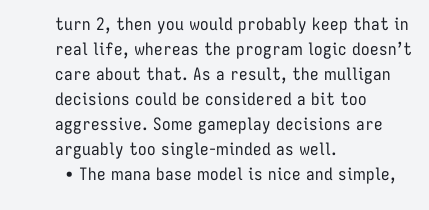turn 2, then you would probably keep that in real life, whereas the program logic doesn’t care about that. As a result, the mulligan decisions could be considered a bit too aggressive. Some gameplay decisions are arguably too single-minded as well.
  • The mana base model is nice and simple,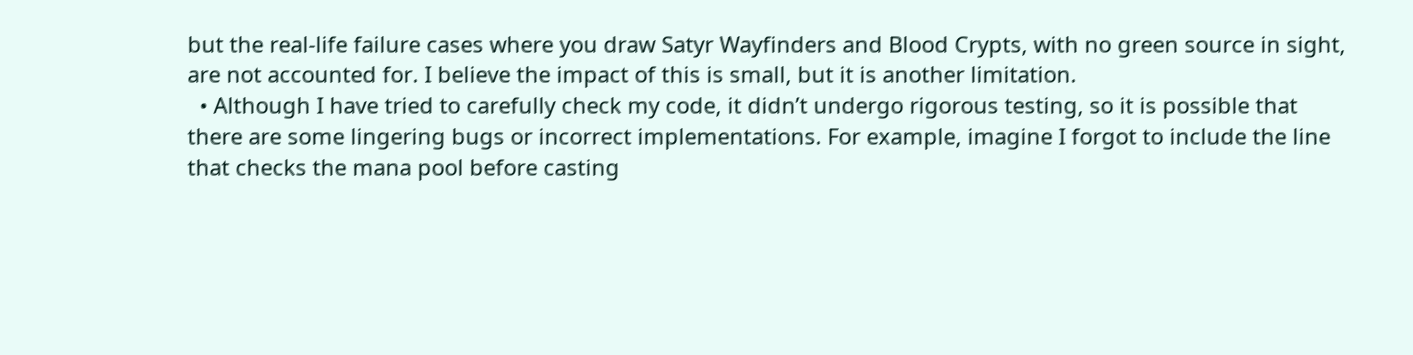but the real-life failure cases where you draw Satyr Wayfinders and Blood Crypts, with no green source in sight, are not accounted for. I believe the impact of this is small, but it is another limitation.
  • Although I have tried to carefully check my code, it didn’t undergo rigorous testing, so it is possible that there are some lingering bugs or incorrect implementations. For example, imagine I forgot to include the line that checks the mana pool before casting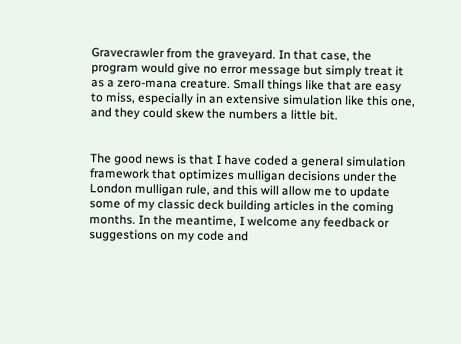Gravecrawler from the graveyard. In that case, the program would give no error message but simply treat it as a zero-mana creature. Small things like that are easy to miss, especially in an extensive simulation like this one, and they could skew the numbers a little bit.


The good news is that I have coded a general simulation framework that optimizes mulligan decisions under the London mulligan rule, and this will allow me to update some of my classic deck building articles in the coming months. In the meantime, I welcome any feedback or suggestions on my code and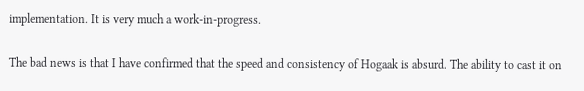implementation. It is very much a work-in-progress.

The bad news is that I have confirmed that the speed and consistency of Hogaak is absurd. The ability to cast it on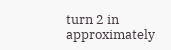turn 2 in approximately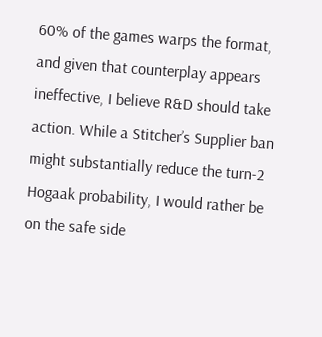60% of the games warps the format, and given that counterplay appears ineffective, I believe R&D should take action. While a Stitcher’s Supplier ban might substantially reduce the turn-2 Hogaak probability, I would rather be on the safe side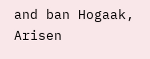and ban Hogaak, Arisen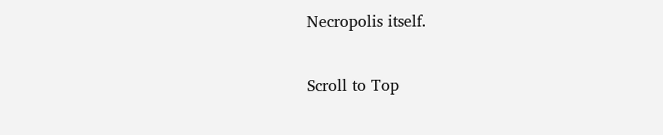Necropolis itself.

Scroll to Top